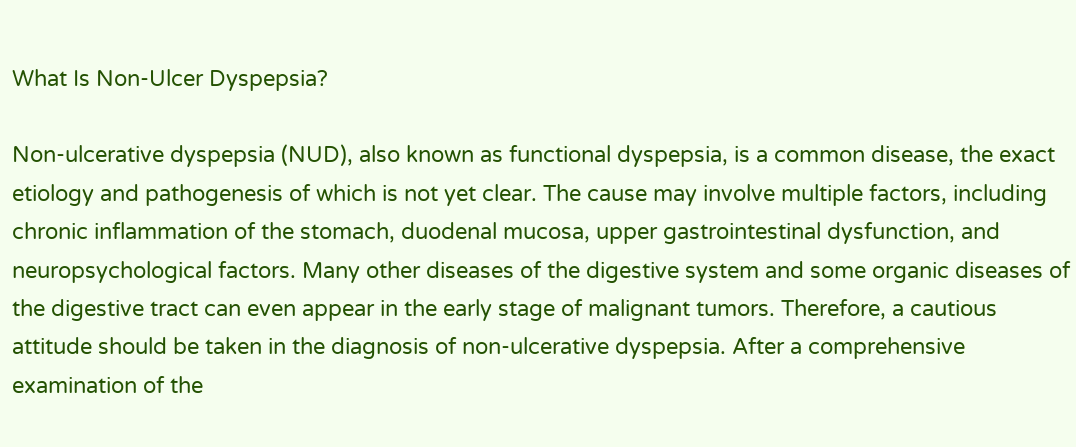What Is Non-Ulcer Dyspepsia?

Non-ulcerative dyspepsia (NUD), also known as functional dyspepsia, is a common disease, the exact etiology and pathogenesis of which is not yet clear. The cause may involve multiple factors, including chronic inflammation of the stomach, duodenal mucosa, upper gastrointestinal dysfunction, and neuropsychological factors. Many other diseases of the digestive system and some organic diseases of the digestive tract can even appear in the early stage of malignant tumors. Therefore, a cautious attitude should be taken in the diagnosis of non-ulcerative dyspepsia. After a comprehensive examination of the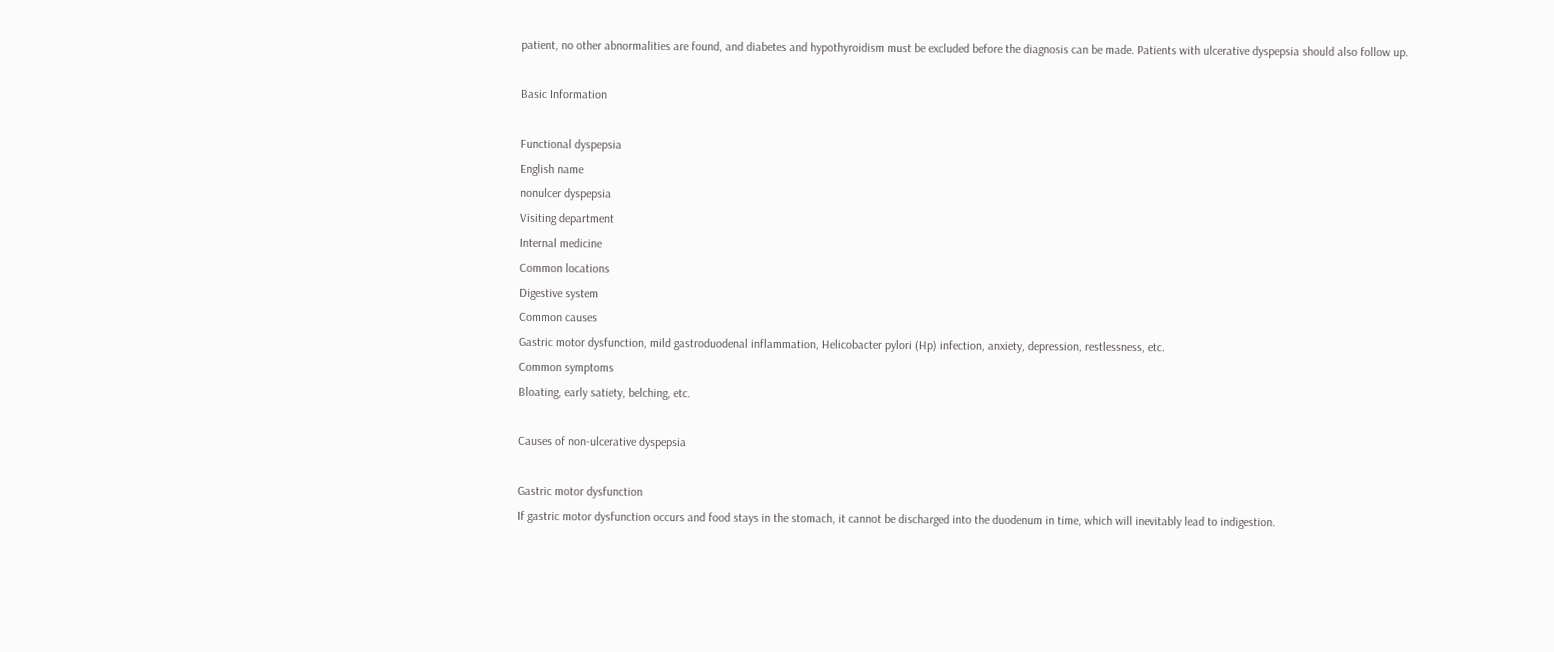patient, no other abnormalities are found, and diabetes and hypothyroidism must be excluded before the diagnosis can be made. Patients with ulcerative dyspepsia should also follow up.

Basic Information

Functional dyspepsia
English name
nonulcer dyspepsia
Visiting department
Internal medicine
Common locations
Digestive system
Common causes
Gastric motor dysfunction, mild gastroduodenal inflammation, Helicobacter pylori (Hp) infection, anxiety, depression, restlessness, etc.
Common symptoms
Bloating, early satiety, belching, etc.

Causes of non-ulcerative dyspepsia

Gastric motor dysfunction
If gastric motor dysfunction occurs and food stays in the stomach, it cannot be discharged into the duodenum in time, which will inevitably lead to indigestion.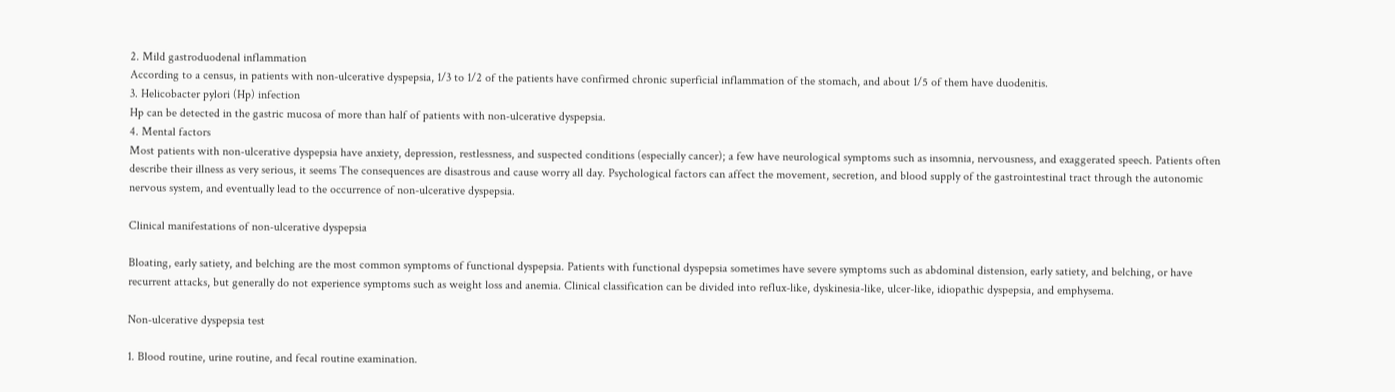2. Mild gastroduodenal inflammation
According to a census, in patients with non-ulcerative dyspepsia, 1/3 to 1/2 of the patients have confirmed chronic superficial inflammation of the stomach, and about 1/5 of them have duodenitis.
3. Helicobacter pylori (Hp) infection
Hp can be detected in the gastric mucosa of more than half of patients with non-ulcerative dyspepsia.
4. Mental factors
Most patients with non-ulcerative dyspepsia have anxiety, depression, restlessness, and suspected conditions (especially cancer); a few have neurological symptoms such as insomnia, nervousness, and exaggerated speech. Patients often describe their illness as very serious, it seems The consequences are disastrous and cause worry all day. Psychological factors can affect the movement, secretion, and blood supply of the gastrointestinal tract through the autonomic nervous system, and eventually lead to the occurrence of non-ulcerative dyspepsia.

Clinical manifestations of non-ulcerative dyspepsia

Bloating, early satiety, and belching are the most common symptoms of functional dyspepsia. Patients with functional dyspepsia sometimes have severe symptoms such as abdominal distension, early satiety, and belching, or have recurrent attacks, but generally do not experience symptoms such as weight loss and anemia. Clinical classification can be divided into reflux-like, dyskinesia-like, ulcer-like, idiopathic dyspepsia, and emphysema.

Non-ulcerative dyspepsia test

1. Blood routine, urine routine, and fecal routine examination.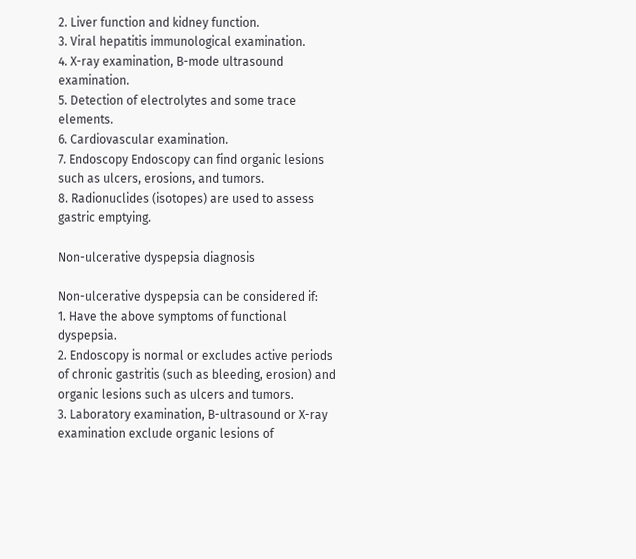2. Liver function and kidney function.
3. Viral hepatitis immunological examination.
4. X-ray examination, B-mode ultrasound examination.
5. Detection of electrolytes and some trace elements.
6. Cardiovascular examination.
7. Endoscopy Endoscopy can find organic lesions such as ulcers, erosions, and tumors.
8. Radionuclides (isotopes) are used to assess gastric emptying.

Non-ulcerative dyspepsia diagnosis

Non-ulcerative dyspepsia can be considered if:
1. Have the above symptoms of functional dyspepsia.
2. Endoscopy is normal or excludes active periods of chronic gastritis (such as bleeding, erosion) and organic lesions such as ulcers and tumors.
3. Laboratory examination, B-ultrasound or X-ray examination exclude organic lesions of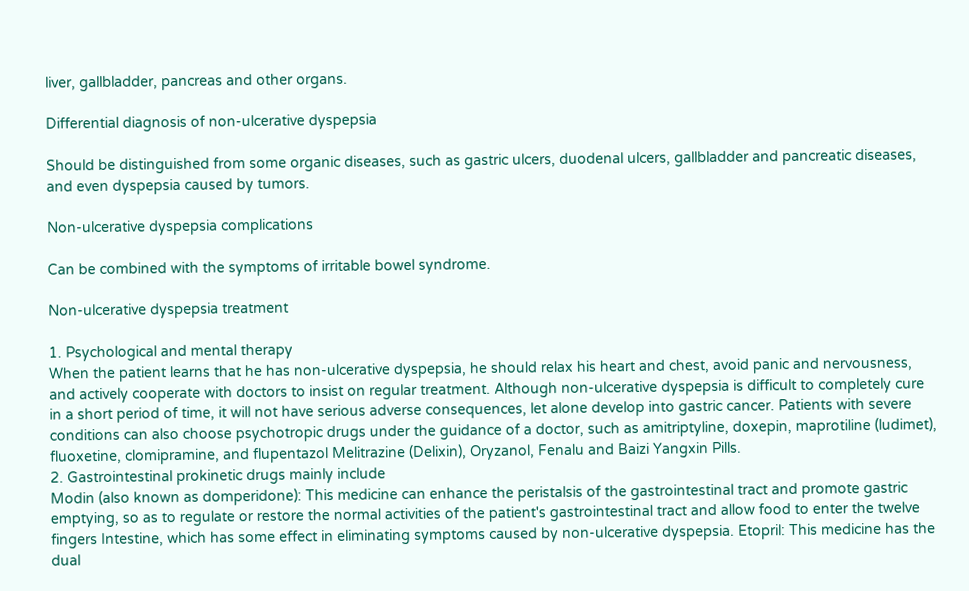liver, gallbladder, pancreas and other organs.

Differential diagnosis of non-ulcerative dyspepsia

Should be distinguished from some organic diseases, such as gastric ulcers, duodenal ulcers, gallbladder and pancreatic diseases, and even dyspepsia caused by tumors.

Non-ulcerative dyspepsia complications

Can be combined with the symptoms of irritable bowel syndrome.

Non-ulcerative dyspepsia treatment

1. Psychological and mental therapy
When the patient learns that he has non-ulcerative dyspepsia, he should relax his heart and chest, avoid panic and nervousness, and actively cooperate with doctors to insist on regular treatment. Although non-ulcerative dyspepsia is difficult to completely cure in a short period of time, it will not have serious adverse consequences, let alone develop into gastric cancer. Patients with severe conditions can also choose psychotropic drugs under the guidance of a doctor, such as amitriptyline, doxepin, maprotiline (ludimet), fluoxetine, clomipramine, and flupentazol Melitrazine (Delixin), Oryzanol, Fenalu and Baizi Yangxin Pills.
2. Gastrointestinal prokinetic drugs mainly include
Modin (also known as domperidone): This medicine can enhance the peristalsis of the gastrointestinal tract and promote gastric emptying, so as to regulate or restore the normal activities of the patient's gastrointestinal tract and allow food to enter the twelve fingers Intestine, which has some effect in eliminating symptoms caused by non-ulcerative dyspepsia. Etopril: This medicine has the dual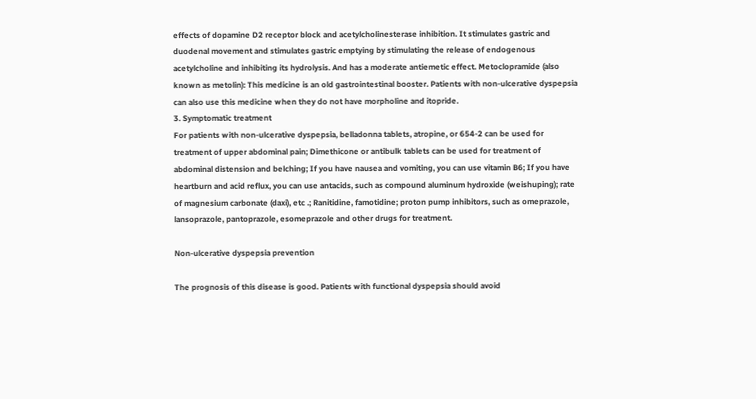effects of dopamine D2 receptor block and acetylcholinesterase inhibition. It stimulates gastric and duodenal movement and stimulates gastric emptying by stimulating the release of endogenous acetylcholine and inhibiting its hydrolysis. And has a moderate antiemetic effect. Metoclopramide (also known as metolin): This medicine is an old gastrointestinal booster. Patients with non-ulcerative dyspepsia can also use this medicine when they do not have morpholine and itopride.
3. Symptomatic treatment
For patients with non-ulcerative dyspepsia, belladonna tablets, atropine, or 654-2 can be used for treatment of upper abdominal pain; Dimethicone or antibulk tablets can be used for treatment of abdominal distension and belching; If you have nausea and vomiting, you can use vitamin B6; If you have heartburn and acid reflux, you can use antacids, such as compound aluminum hydroxide (weishuping); rate of magnesium carbonate (daxi), etc .; Ranitidine, famotidine; proton pump inhibitors, such as omeprazole, lansoprazole, pantoprazole, esomeprazole and other drugs for treatment.

Non-ulcerative dyspepsia prevention

The prognosis of this disease is good. Patients with functional dyspepsia should avoid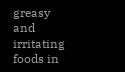greasy and irritating foods in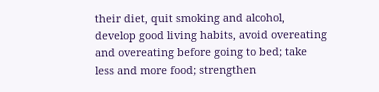their diet, quit smoking and alcohol, develop good living habits, avoid overeating and overeating before going to bed; take less and more food; strengthen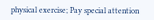physical exercise; Pay special attention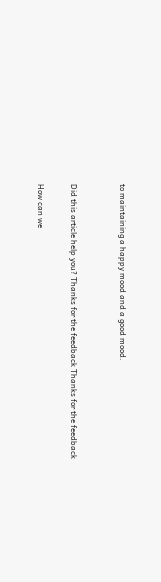to maintaining a happy mood and a good mood.


Did this article help you? Thanks for the feedback Thanks for the feedback

How can we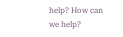help? How can we help?